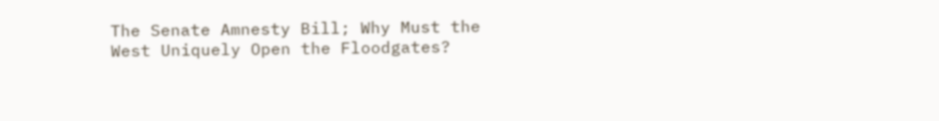The Senate Amnesty Bill; Why Must the West Uniquely Open the Floodgates?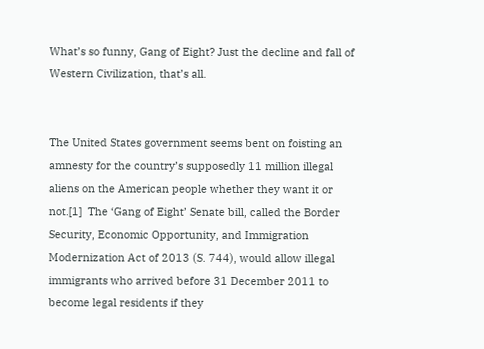What’s so funny, Gang of Eight? Just the decline and fall of Western Civilization, that’s all.


The United States government seems bent on foisting an amnesty for the country’s supposedly 11 million illegal aliens on the American people whether they want it or not.[1]  The ‘Gang of Eight’ Senate bill, called the Border Security, Economic Opportunity, and Immigration Modernization Act of 2013 (S. 744), would allow illegal immigrants who arrived before 31 December 2011 to become legal residents if they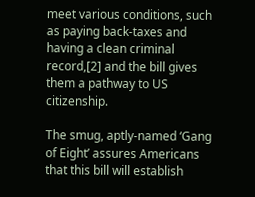meet various conditions, such as paying back-taxes and having a clean criminal record,[2] and the bill gives them a pathway to US citizenship.

The smug, aptly-named ‘Gang of Eight’ assures Americans that this bill will establish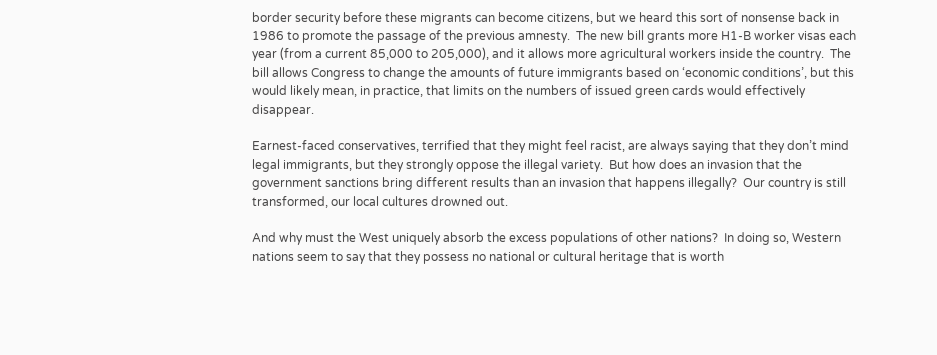border security before these migrants can become citizens, but we heard this sort of nonsense back in 1986 to promote the passage of the previous amnesty.  The new bill grants more H1-B worker visas each year (from a current 85,000 to 205,000), and it allows more agricultural workers inside the country.  The bill allows Congress to change the amounts of future immigrants based on ‘economic conditions’, but this would likely mean, in practice, that limits on the numbers of issued green cards would effectively disappear.

Earnest-faced conservatives, terrified that they might feel racist, are always saying that they don’t mind legal immigrants, but they strongly oppose the illegal variety.  But how does an invasion that the government sanctions bring different results than an invasion that happens illegally?  Our country is still transformed, our local cultures drowned out.

And why must the West uniquely absorb the excess populations of other nations?  In doing so, Western nations seem to say that they possess no national or cultural heritage that is worth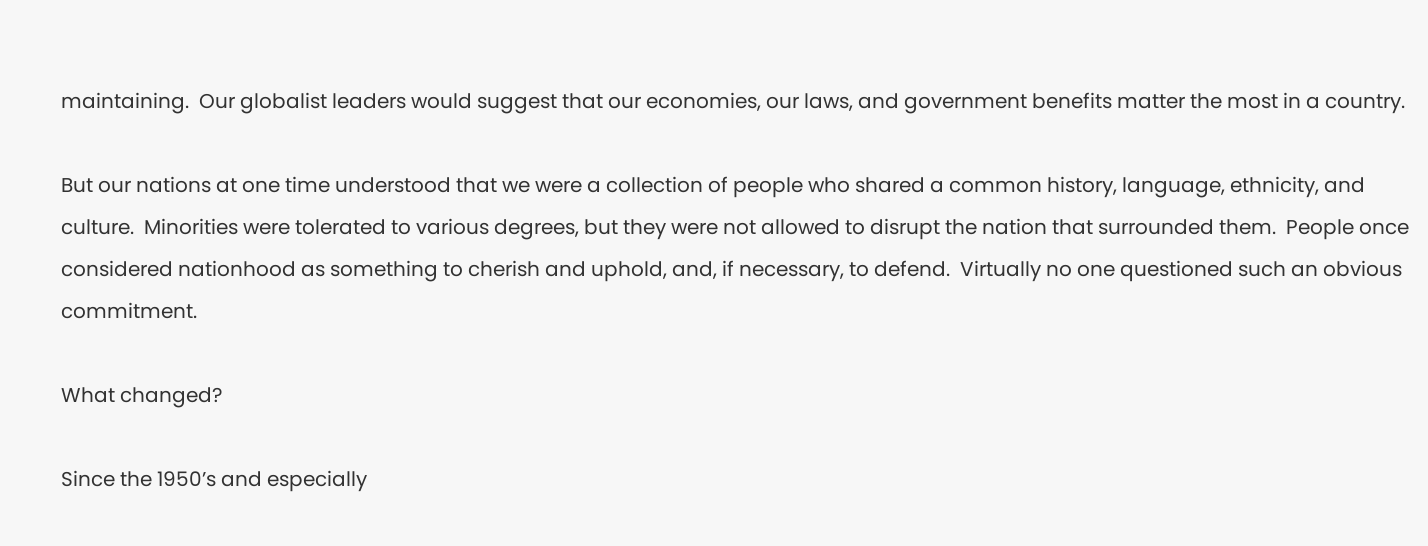maintaining.  Our globalist leaders would suggest that our economies, our laws, and government benefits matter the most in a country.

But our nations at one time understood that we were a collection of people who shared a common history, language, ethnicity, and culture.  Minorities were tolerated to various degrees, but they were not allowed to disrupt the nation that surrounded them.  People once considered nationhood as something to cherish and uphold, and, if necessary, to defend.  Virtually no one questioned such an obvious commitment.

What changed?

Since the 1950’s and especially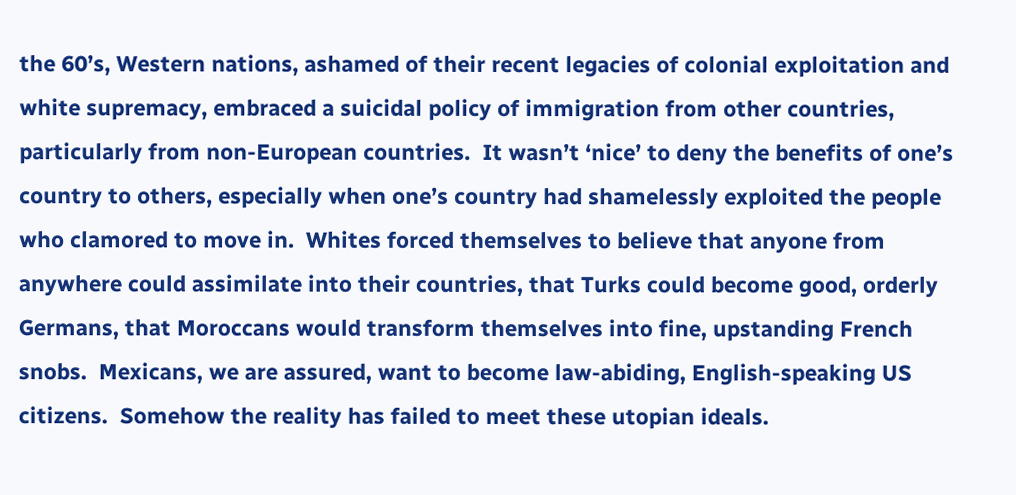the 60’s, Western nations, ashamed of their recent legacies of colonial exploitation and white supremacy, embraced a suicidal policy of immigration from other countries, particularly from non-European countries.  It wasn’t ‘nice’ to deny the benefits of one’s country to others, especially when one’s country had shamelessly exploited the people who clamored to move in.  Whites forced themselves to believe that anyone from anywhere could assimilate into their countries, that Turks could become good, orderly Germans, that Moroccans would transform themselves into fine, upstanding French snobs.  Mexicans, we are assured, want to become law-abiding, English-speaking US citizens.  Somehow the reality has failed to meet these utopian ideals.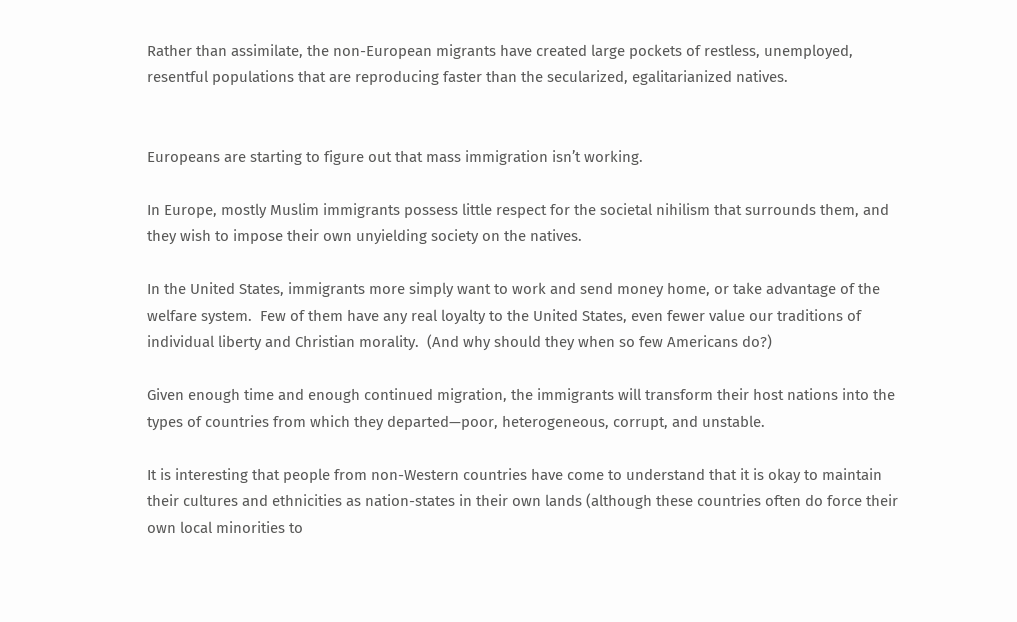Rather than assimilate, the non-European migrants have created large pockets of restless, unemployed, resentful populations that are reproducing faster than the secularized, egalitarianized natives.


Europeans are starting to figure out that mass immigration isn’t working.

In Europe, mostly Muslim immigrants possess little respect for the societal nihilism that surrounds them, and they wish to impose their own unyielding society on the natives.

In the United States, immigrants more simply want to work and send money home, or take advantage of the welfare system.  Few of them have any real loyalty to the United States, even fewer value our traditions of individual liberty and Christian morality.  (And why should they when so few Americans do?)

Given enough time and enough continued migration, the immigrants will transform their host nations into the types of countries from which they departed—poor, heterogeneous, corrupt, and unstable.

It is interesting that people from non-Western countries have come to understand that it is okay to maintain their cultures and ethnicities as nation-states in their own lands (although these countries often do force their own local minorities to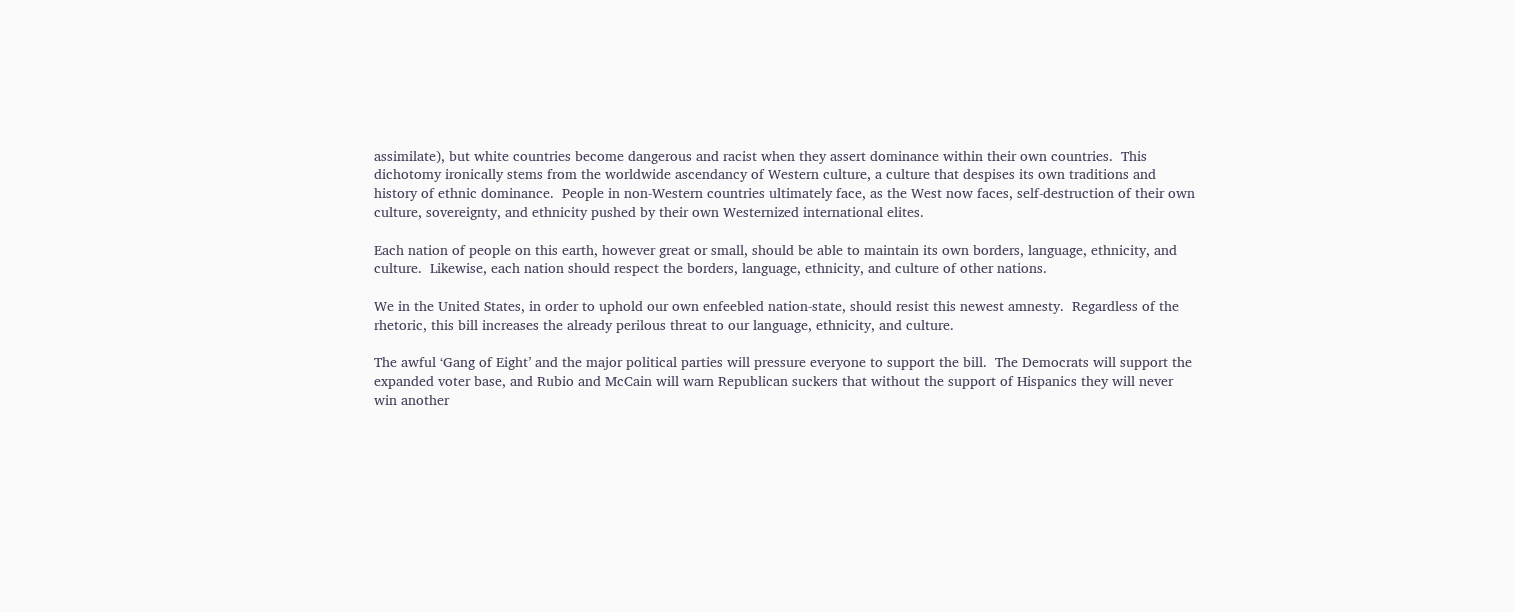assimilate), but white countries become dangerous and racist when they assert dominance within their own countries.  This dichotomy ironically stems from the worldwide ascendancy of Western culture, a culture that despises its own traditions and history of ethnic dominance.  People in non-Western countries ultimately face, as the West now faces, self-destruction of their own culture, sovereignty, and ethnicity pushed by their own Westernized international elites.

Each nation of people on this earth, however great or small, should be able to maintain its own borders, language, ethnicity, and culture.  Likewise, each nation should respect the borders, language, ethnicity, and culture of other nations.

We in the United States, in order to uphold our own enfeebled nation-state, should resist this newest amnesty.  Regardless of the rhetoric, this bill increases the already perilous threat to our language, ethnicity, and culture.

The awful ‘Gang of Eight’ and the major political parties will pressure everyone to support the bill.  The Democrats will support the expanded voter base, and Rubio and McCain will warn Republican suckers that without the support of Hispanics they will never win another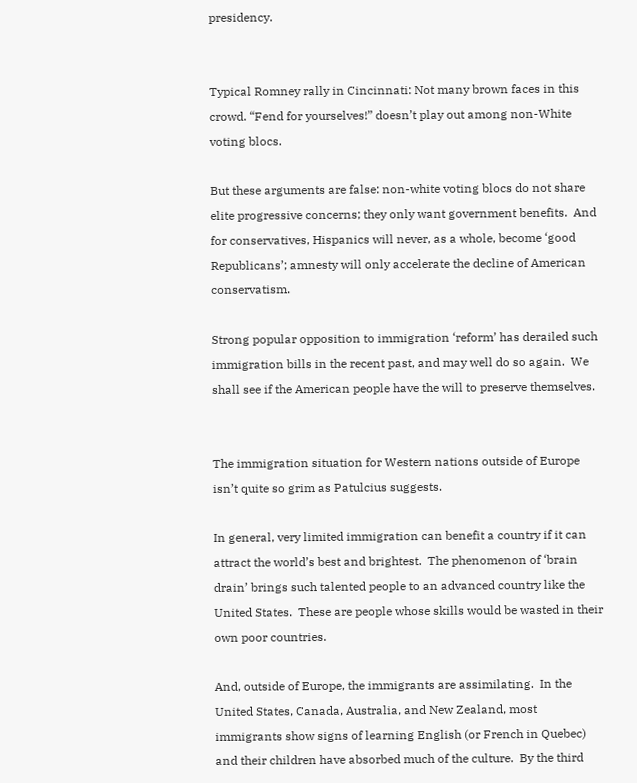presidency.


Typical Romney rally in Cincinnati: Not many brown faces in this crowd. “Fend for yourselves!” doesn’t play out among non-White voting blocs.

But these arguments are false: non-white voting blocs do not share elite progressive concerns; they only want government benefits.  And for conservatives, Hispanics will never, as a whole, become ‘good Republicans’; amnesty will only accelerate the decline of American conservatism.

Strong popular opposition to immigration ‘reform’ has derailed such immigration bills in the recent past, and may well do so again.  We shall see if the American people have the will to preserve themselves.


The immigration situation for Western nations outside of Europe isn’t quite so grim as Patulcius suggests.

In general, very limited immigration can benefit a country if it can attract the world’s best and brightest.  The phenomenon of ‘brain drain’ brings such talented people to an advanced country like the United States.  These are people whose skills would be wasted in their own poor countries.

And, outside of Europe, the immigrants are assimilating.  In the United States, Canada, Australia, and New Zealand, most immigrants show signs of learning English (or French in Quebec) and their children have absorbed much of the culture.  By the third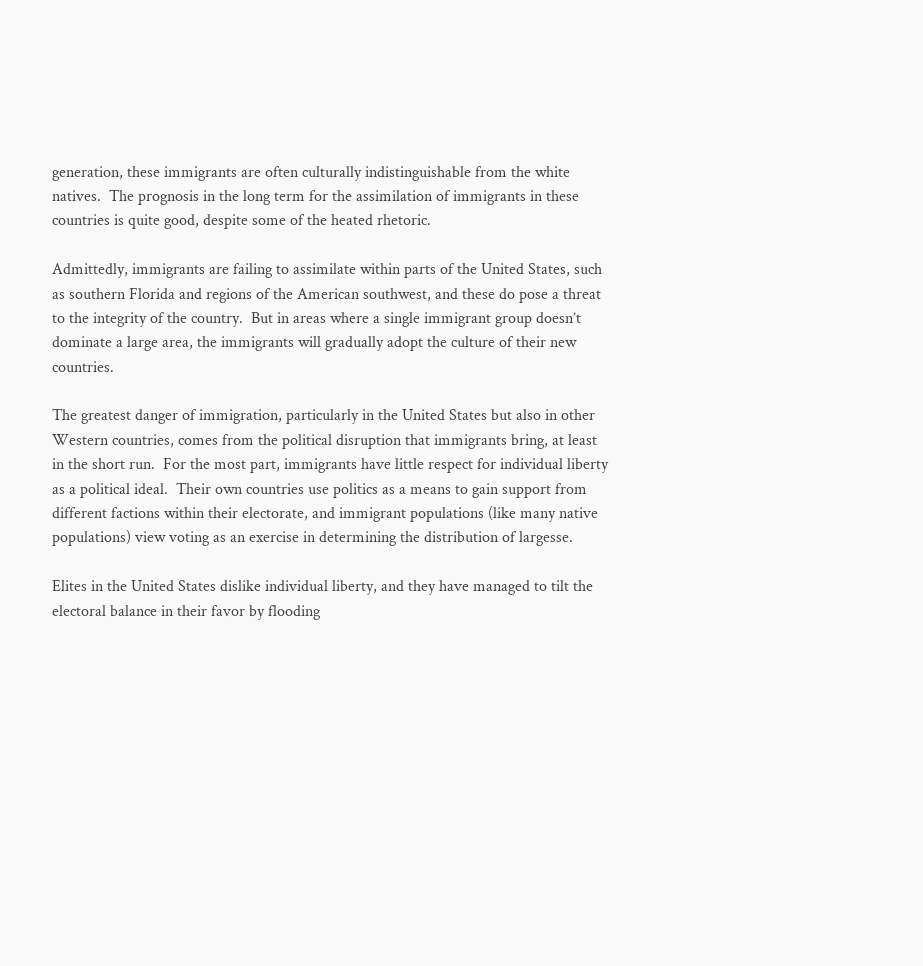generation, these immigrants are often culturally indistinguishable from the white natives.  The prognosis in the long term for the assimilation of immigrants in these countries is quite good, despite some of the heated rhetoric.

Admittedly, immigrants are failing to assimilate within parts of the United States, such as southern Florida and regions of the American southwest, and these do pose a threat to the integrity of the country.  But in areas where a single immigrant group doesn’t dominate a large area, the immigrants will gradually adopt the culture of their new countries.

The greatest danger of immigration, particularly in the United States but also in other Western countries, comes from the political disruption that immigrants bring, at least in the short run.  For the most part, immigrants have little respect for individual liberty as a political ideal.  Their own countries use politics as a means to gain support from different factions within their electorate, and immigrant populations (like many native populations) view voting as an exercise in determining the distribution of largesse.

Elites in the United States dislike individual liberty, and they have managed to tilt the electoral balance in their favor by flooding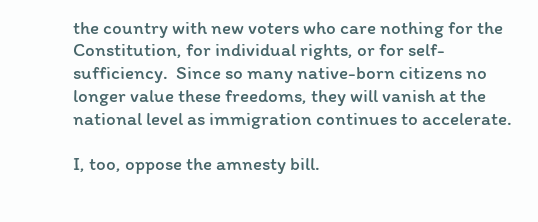the country with new voters who care nothing for the Constitution, for individual rights, or for self-sufficiency.  Since so many native-born citizens no longer value these freedoms, they will vanish at the national level as immigration continues to accelerate.

I, too, oppose the amnesty bill.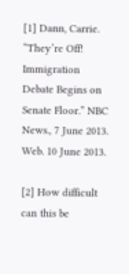[1] Dann, Carrie. “They’re Off! Immigration Debate Begins on Senate Floor.” NBC News., 7 June 2013. Web. 10 June 2013.

[2] How difficult can this be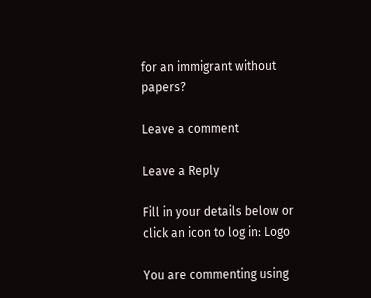for an immigrant without papers?

Leave a comment

Leave a Reply

Fill in your details below or click an icon to log in: Logo

You are commenting using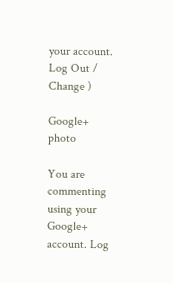your account. Log Out /  Change )

Google+ photo

You are commenting using your Google+ account. Log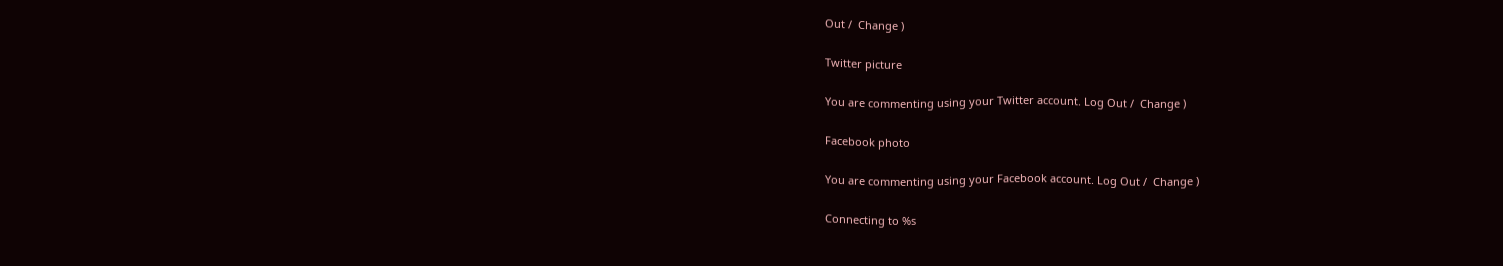Out /  Change )

Twitter picture

You are commenting using your Twitter account. Log Out /  Change )

Facebook photo

You are commenting using your Facebook account. Log Out /  Change )

Connecting to %s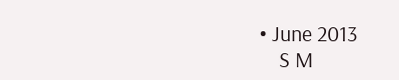• June 2013
    S M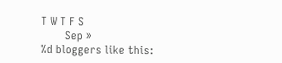T W T F S
        Sep »
%d bloggers like this: